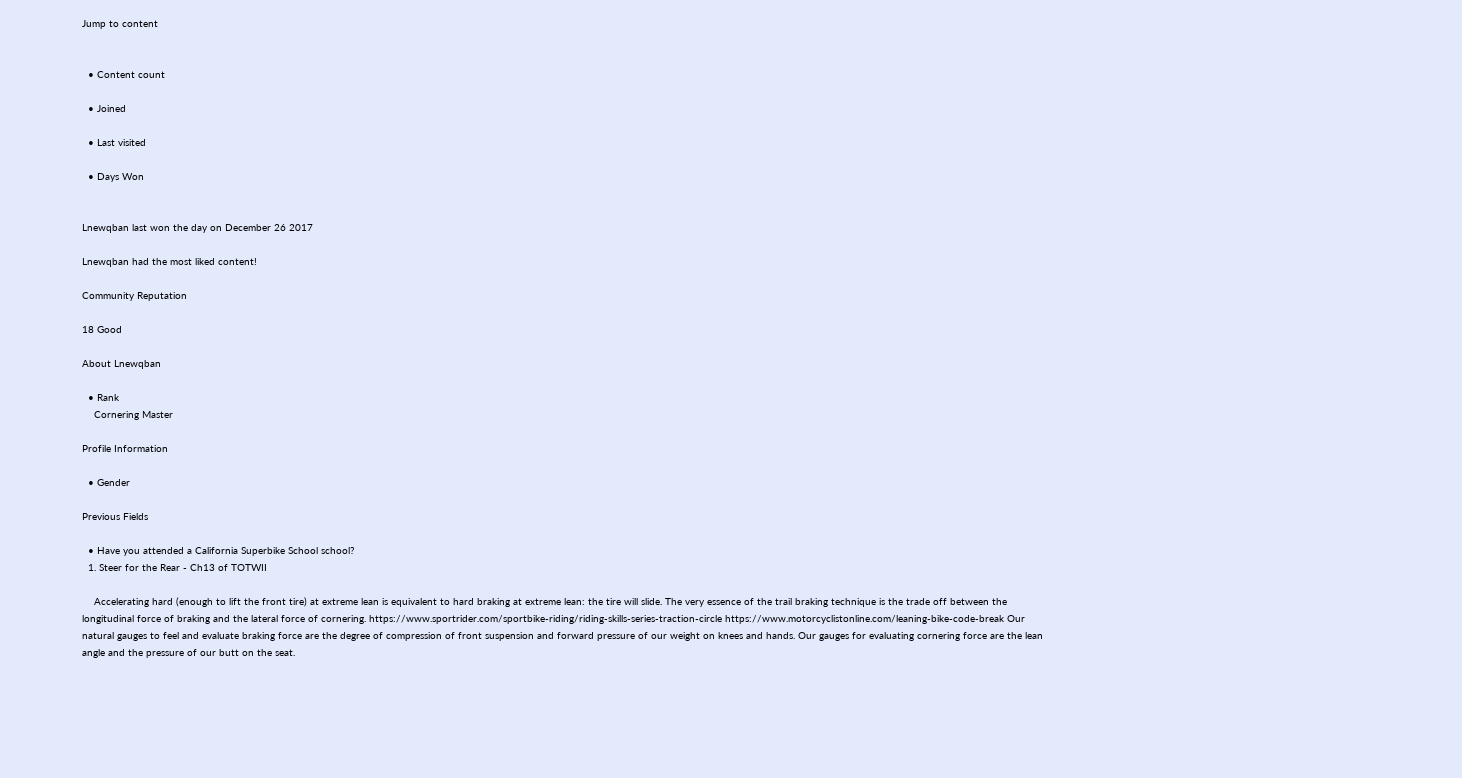Jump to content


  • Content count

  • Joined

  • Last visited

  • Days Won


Lnewqban last won the day on December 26 2017

Lnewqban had the most liked content!

Community Reputation

18 Good

About Lnewqban

  • Rank
    Cornering Master

Profile Information

  • Gender

Previous Fields

  • Have you attended a California Superbike School school?
  1. Steer for the Rear - Ch13 of TOTWII

    Accelerating hard (enough to lift the front tire) at extreme lean is equivalent to hard braking at extreme lean: the tire will slide. The very essence of the trail braking technique is the trade off between the longitudinal force of braking and the lateral force of cornering. https://www.sportrider.com/sportbike-riding/riding-skills-series-traction-circle https://www.motorcyclistonline.com/leaning-bike-code-break Our natural gauges to feel and evaluate braking force are the degree of compression of front suspension and forward pressure of our weight on knees and hands. Our gauges for evaluating cornering force are the lean angle and the pressure of our butt on the seat.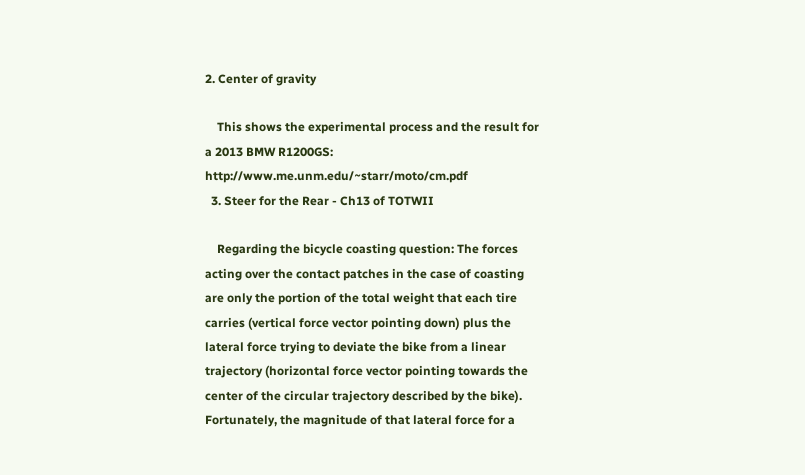2. Center of gravity

    This shows the experimental process and the result for a 2013 BMW R1200GS: http://www.me.unm.edu/~starr/moto/cm.pdf
  3. Steer for the Rear - Ch13 of TOTWII

    Regarding the bicycle coasting question: The forces acting over the contact patches in the case of coasting are only the portion of the total weight that each tire carries (vertical force vector pointing down) plus the lateral force trying to deviate the bike from a linear trajectory (horizontal force vector pointing towards the center of the circular trajectory described by the bike). Fortunately, the magnitude of that lateral force for a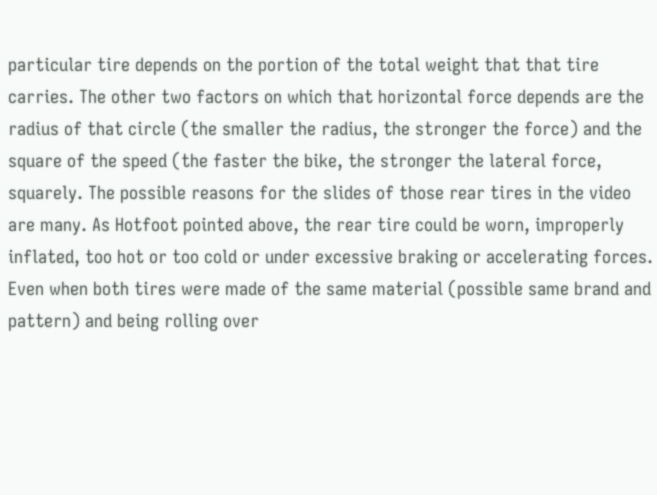particular tire depends on the portion of the total weight that that tire carries. The other two factors on which that horizontal force depends are the radius of that circle (the smaller the radius, the stronger the force) and the square of the speed (the faster the bike, the stronger the lateral force, squarely. The possible reasons for the slides of those rear tires in the video are many. As Hotfoot pointed above, the rear tire could be worn, improperly inflated, too hot or too cold or under excessive braking or accelerating forces. Even when both tires were made of the same material (possible same brand and pattern) and being rolling over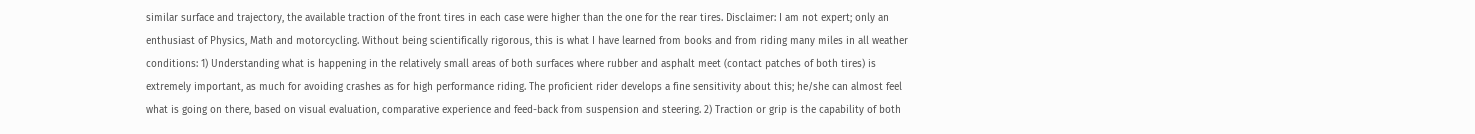similar surface and trajectory, the available traction of the front tires in each case were higher than the one for the rear tires. Disclaimer: I am not expert; only an enthusiast of Physics, Math and motorcycling. Without being scientifically rigorous, this is what I have learned from books and from riding many miles in all weather conditions: 1) Understanding what is happening in the relatively small areas of both surfaces where rubber and asphalt meet (contact patches of both tires) is extremely important, as much for avoiding crashes as for high performance riding. The proficient rider develops a fine sensitivity about this; he/she can almost feel what is going on there, based on visual evaluation, comparative experience and feed-back from suspension and steering. 2) Traction or grip is the capability of both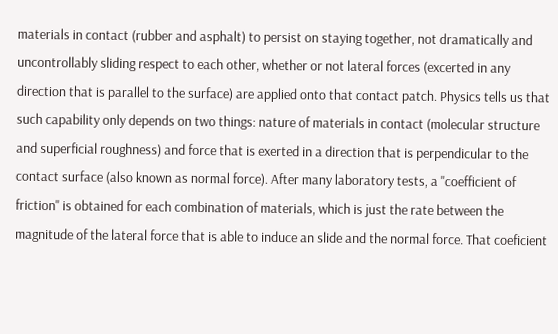materials in contact (rubber and asphalt) to persist on staying together, not dramatically and uncontrollably sliding respect to each other, whether or not lateral forces (excerted in any direction that is parallel to the surface) are applied onto that contact patch. Physics tells us that such capability only depends on two things: nature of materials in contact (molecular structure and superficial roughness) and force that is exerted in a direction that is perpendicular to the contact surface (also known as normal force). After many laboratory tests, a "coefficient of friction" is obtained for each combination of materials, which is just the rate between the magnitude of the lateral force that is able to induce an slide and the normal force. That coeficient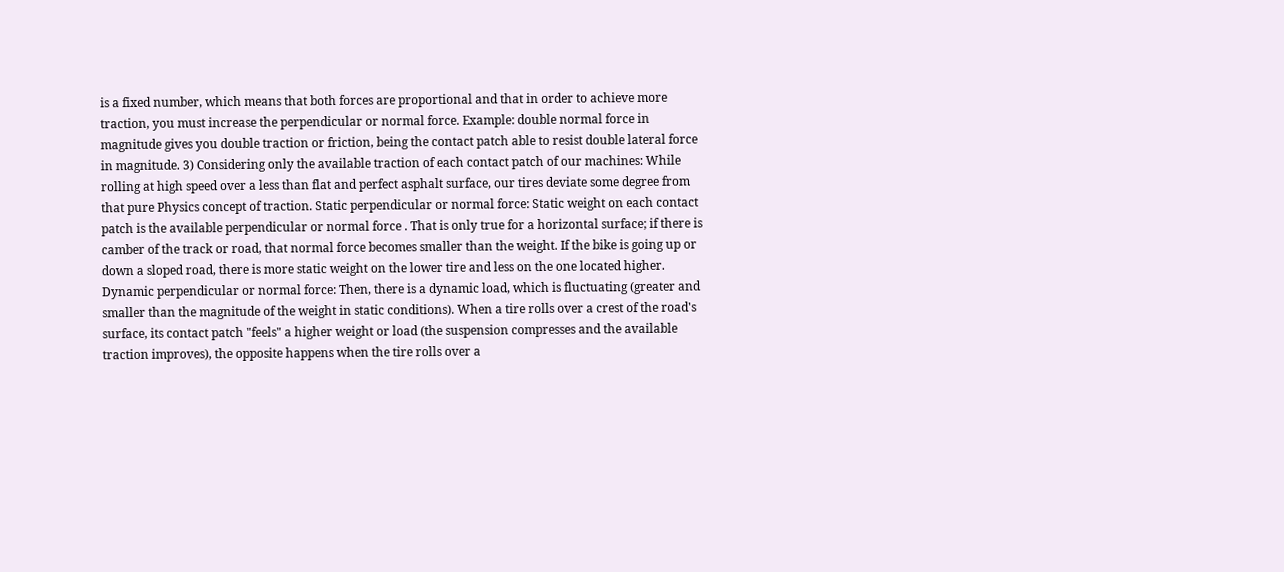is a fixed number, which means that both forces are proportional and that in order to achieve more traction, you must increase the perpendicular or normal force. Example: double normal force in magnitude gives you double traction or friction, being the contact patch able to resist double lateral force in magnitude. 3) Considering only the available traction of each contact patch of our machines: While rolling at high speed over a less than flat and perfect asphalt surface, our tires deviate some degree from that pure Physics concept of traction. Static perpendicular or normal force: Static weight on each contact patch is the available perpendicular or normal force . That is only true for a horizontal surface; if there is camber of the track or road, that normal force becomes smaller than the weight. If the bike is going up or down a sloped road, there is more static weight on the lower tire and less on the one located higher. Dynamic perpendicular or normal force: Then, there is a dynamic load, which is fluctuating (greater and smaller than the magnitude of the weight in static conditions). When a tire rolls over a crest of the road's surface, its contact patch "feels" a higher weight or load (the suspension compresses and the available traction improves), the opposite happens when the tire rolls over a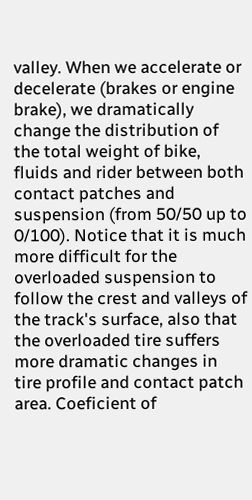valley. When we accelerate or decelerate (brakes or engine brake), we dramatically change the distribution of the total weight of bike, fluids and rider between both contact patches and suspension (from 50/50 up to 0/100). Notice that it is much more difficult for the overloaded suspension to follow the crest and valleys of the track's surface, also that the overloaded tire suffers more dramatic changes in tire profile and contact patch area. Coeficient of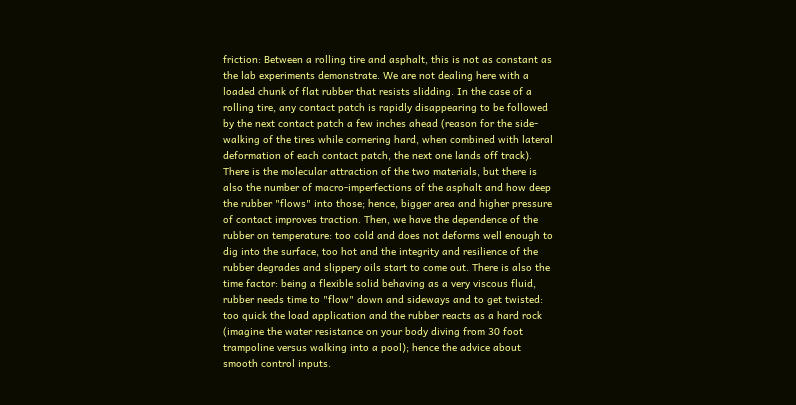friction: Between a rolling tire and asphalt, this is not as constant as the lab experiments demonstrate. We are not dealing here with a loaded chunk of flat rubber that resists slidding. In the case of a rolling tire, any contact patch is rapidly disappearing to be followed by the next contact patch a few inches ahead (reason for the side-walking of the tires while cornering hard, when combined with lateral deformation of each contact patch, the next one lands off track). There is the molecular attraction of the two materials, but there is also the number of macro-imperfections of the asphalt and how deep the rubber "flows" into those; hence, bigger area and higher pressure of contact improves traction. Then, we have the dependence of the rubber on temperature: too cold and does not deforms well enough to dig into the surface, too hot and the integrity and resilience of the rubber degrades and slippery oils start to come out. There is also the time factor: being a flexible solid behaving as a very viscous fluid, rubber needs time to "flow" down and sideways and to get twisted: too quick the load application and the rubber reacts as a hard rock (imagine the water resistance on your body diving from 30 foot trampoline versus walking into a pool); hence the advice about smooth control inputs.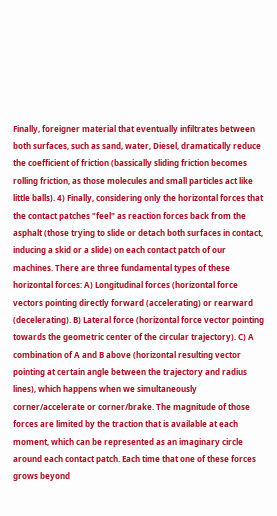Finally, foreigner material that eventually infiltrates between both surfaces, such as sand, water, Diesel, dramatically reduce the coefficient of friction (bassically sliding friction becomes rolling friction, as those molecules and small particles act like little balls). 4) Finally, considering only the horizontal forces that the contact patches "feel" as reaction forces back from the asphalt (those trying to slide or detach both surfaces in contact, inducing a skid or a slide) on each contact patch of our machines. There are three fundamental types of these horizontal forces: A) Longitudinal forces (horizontal force vectors pointing directly forward (accelerating) or rearward (decelerating). B) Lateral force (horizontal force vector pointing towards the geometric center of the circular trajectory). C) A combination of A and B above (horizontal resulting vector pointing at certain angle between the trajectory and radius lines), which happens when we simultaneously corner/accelerate or corner/brake. The magnitude of those forces are limited by the traction that is available at each moment, which can be represented as an imaginary circle around each contact patch. Each time that one of these forces grows beyond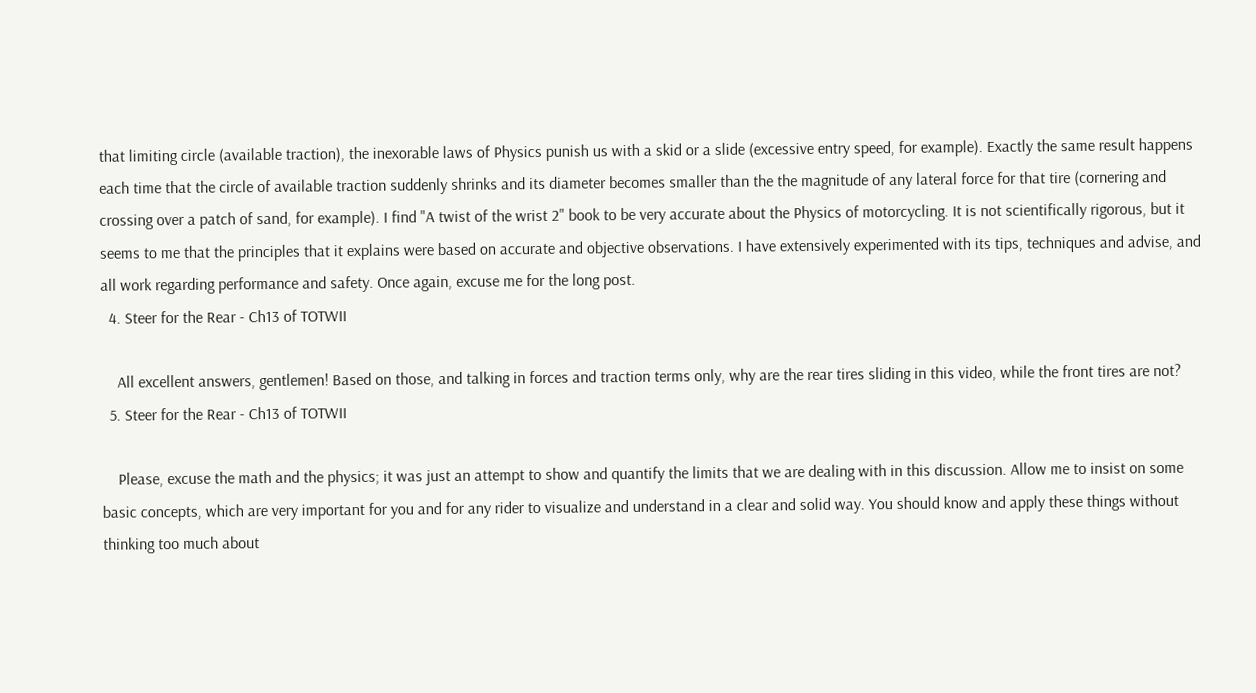that limiting circle (available traction), the inexorable laws of Physics punish us with a skid or a slide (excessive entry speed, for example). Exactly the same result happens each time that the circle of available traction suddenly shrinks and its diameter becomes smaller than the the magnitude of any lateral force for that tire (cornering and crossing over a patch of sand, for example). I find "A twist of the wrist 2" book to be very accurate about the Physics of motorcycling. It is not scientifically rigorous, but it seems to me that the principles that it explains were based on accurate and objective observations. I have extensively experimented with its tips, techniques and advise, and all work regarding performance and safety. Once again, excuse me for the long post.
  4. Steer for the Rear - Ch13 of TOTWII

    All excellent answers, gentlemen! Based on those, and talking in forces and traction terms only, why are the rear tires sliding in this video, while the front tires are not?
  5. Steer for the Rear - Ch13 of TOTWII

    Please, excuse the math and the physics; it was just an attempt to show and quantify the limits that we are dealing with in this discussion. Allow me to insist on some basic concepts, which are very important for you and for any rider to visualize and understand in a clear and solid way. You should know and apply these things without thinking too much about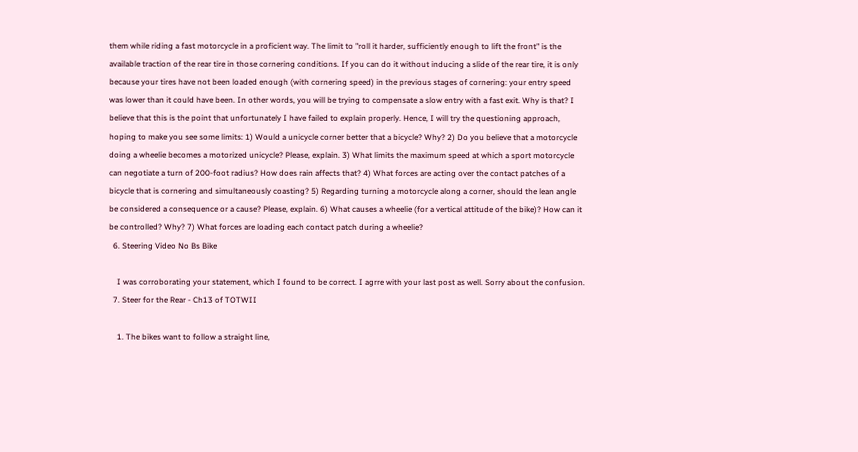them while riding a fast motorcycle in a proficient way. The limit to "roll it harder, sufficiently enough to lift the front" is the available traction of the rear tire in those cornering conditions. If you can do it without inducing a slide of the rear tire, it is only because your tires have not been loaded enough (with cornering speed) in the previous stages of cornering: your entry speed was lower than it could have been. In other words, you will be trying to compensate a slow entry with a fast exit. Why is that? I believe that this is the point that unfortunately I have failed to explain properly. Hence, I will try the questioning approach, hoping to make you see some limits: 1) Would a unicycle corner better that a bicycle? Why? 2) Do you believe that a motorcycle doing a wheelie becomes a motorized unicycle? Please, explain. 3) What limits the maximum speed at which a sport motorcycle can negotiate a turn of 200-foot radius? How does rain affects that? 4) What forces are acting over the contact patches of a bicycle that is cornering and simultaneously coasting? 5) Regarding turning a motorcycle along a corner, should the lean angle be considered a consequence or a cause? Please, explain. 6) What causes a wheelie (for a vertical attitude of the bike)? How can it be controlled? Why? 7) What forces are loading each contact patch during a wheelie?
  6. Steering Video No Bs Bike

    I was corroborating your statement, which I found to be correct. I agrre with your last post as well. Sorry about the confusion.
  7. Steer for the Rear - Ch13 of TOTWII

    1. The bikes want to follow a straight line,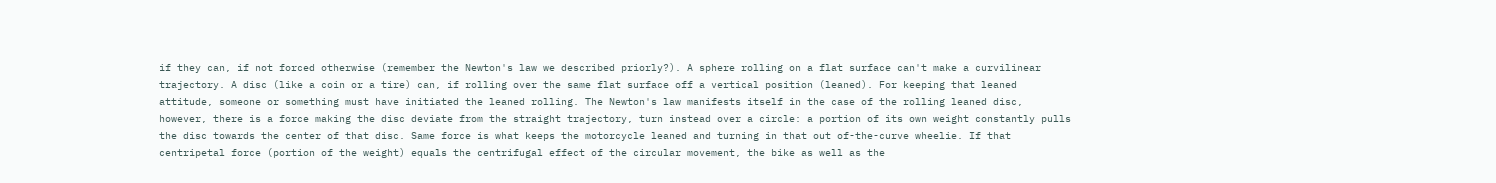if they can, if not forced otherwise (remember the Newton's law we described priorly?). A sphere rolling on a flat surface can't make a curvilinear trajectory. A disc (like a coin or a tire) can, if rolling over the same flat surface off a vertical position (leaned). For keeping that leaned attitude, someone or something must have initiated the leaned rolling. The Newton's law manifests itself in the case of the rolling leaned disc, however, there is a force making the disc deviate from the straight trajectory, turn instead over a circle: a portion of its own weight constantly pulls the disc towards the center of that disc. Same force is what keeps the motorcycle leaned and turning in that out of-the-curve wheelie. If that centripetal force (portion of the weight) equals the centrifugal effect of the circular movement, the bike as well as the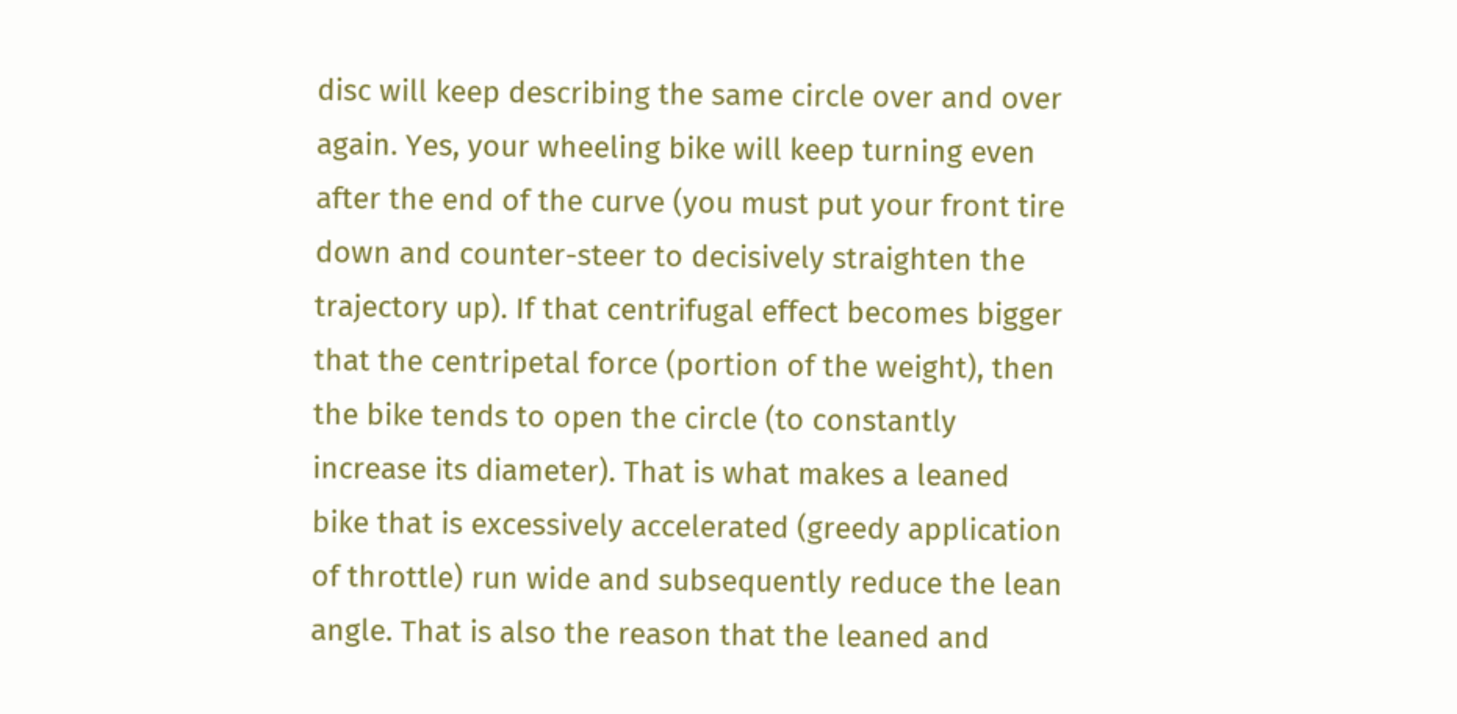disc will keep describing the same circle over and over again. Yes, your wheeling bike will keep turning even after the end of the curve (you must put your front tire down and counter-steer to decisively straighten the trajectory up). If that centrifugal effect becomes bigger that the centripetal force (portion of the weight), then the bike tends to open the circle (to constantly increase its diameter). That is what makes a leaned bike that is excessively accelerated (greedy application of throttle) run wide and subsequently reduce the lean angle. That is also the reason that the leaned and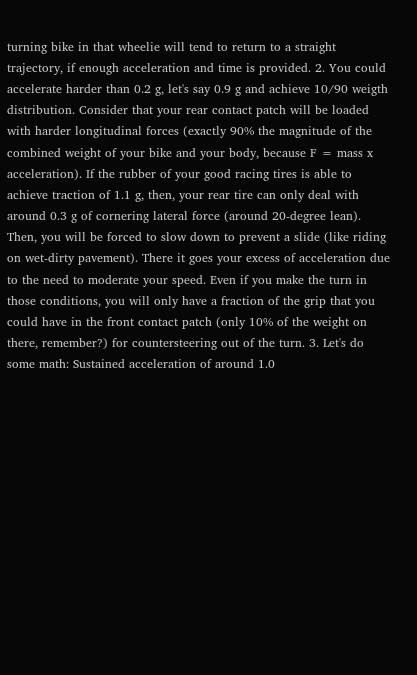turning bike in that wheelie will tend to return to a straight trajectory, if enough acceleration and time is provided. 2. You could accelerate harder than 0.2 g, let's say 0.9 g and achieve 10/90 weigth distribution. Consider that your rear contact patch will be loaded with harder longitudinal forces (exactly 90% the magnitude of the combined weight of your bike and your body, because F = mass x acceleration). If the rubber of your good racing tires is able to achieve traction of 1.1 g, then, your rear tire can only deal with around 0.3 g of cornering lateral force (around 20-degree lean). Then, you will be forced to slow down to prevent a slide (like riding on wet-dirty pavement). There it goes your excess of acceleration due to the need to moderate your speed. Even if you make the turn in those conditions, you will only have a fraction of the grip that you could have in the front contact patch (only 10% of the weight on there, remember?) for countersteering out of the turn. 3. Let's do some math: Sustained acceleration of around 1.0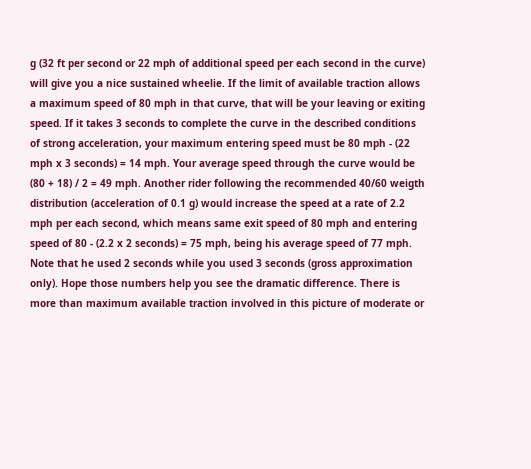g (32 ft per second or 22 mph of additional speed per each second in the curve) will give you a nice sustained wheelie. If the limit of available traction allows a maximum speed of 80 mph in that curve, that will be your leaving or exiting speed. If it takes 3 seconds to complete the curve in the described conditions of strong acceleration, your maximum entering speed must be 80 mph - (22 mph x 3 seconds) = 14 mph. Your average speed through the curve would be (80 + 18) / 2 = 49 mph. Another rider following the recommended 40/60 weigth distribution (acceleration of 0.1 g) would increase the speed at a rate of 2.2 mph per each second, which means same exit speed of 80 mph and entering speed of 80 - (2.2 x 2 seconds) = 75 mph, being his average speed of 77 mph. Note that he used 2 seconds while you used 3 seconds (gross approximation only). Hope those numbers help you see the dramatic difference. There is more than maximum available traction involved in this picture of moderate or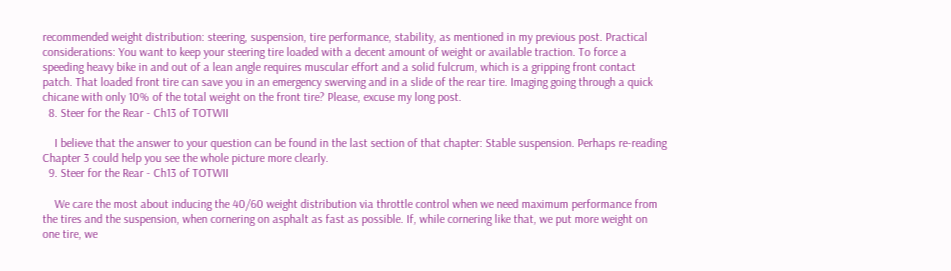recommended weight distribution: steering, suspension, tire performance, stability, as mentioned in my previous post. Practical considerations: You want to keep your steering tire loaded with a decent amount of weight or available traction. To force a speeding heavy bike in and out of a lean angle requires muscular effort and a solid fulcrum, which is a gripping front contact patch. That loaded front tire can save you in an emergency swerving and in a slide of the rear tire. Imaging going through a quick chicane with only 10% of the total weight on the front tire? Please, excuse my long post.
  8. Steer for the Rear - Ch13 of TOTWII

    I believe that the answer to your question can be found in the last section of that chapter: Stable suspension. Perhaps re-reading Chapter 3 could help you see the whole picture more clearly.
  9. Steer for the Rear - Ch13 of TOTWII

    We care the most about inducing the 40/60 weight distribution via throttle control when we need maximum performance from the tires and the suspension, when cornering on asphalt as fast as possible. If, while cornering like that, we put more weight on one tire, we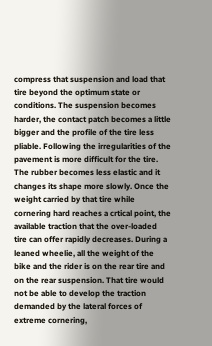compress that suspension and load that tire beyond the optimum state or conditions. The suspension becomes harder, the contact patch becomes a little bigger and the profile of the tire less pliable. Following the irregularities of the pavement is more difficult for the tire. The rubber becomes less elastic and it changes its shape more slowly. Once the weight carried by that tire while cornering hard reaches a crtical point, the available traction that the over-loaded tire can offer rapidly decreases. During a leaned wheelie, all the weight of the bike and the rider is on the rear tire and on the rear suspension. That tire would not be able to develop the traction demanded by the lateral forces of extreme cornering,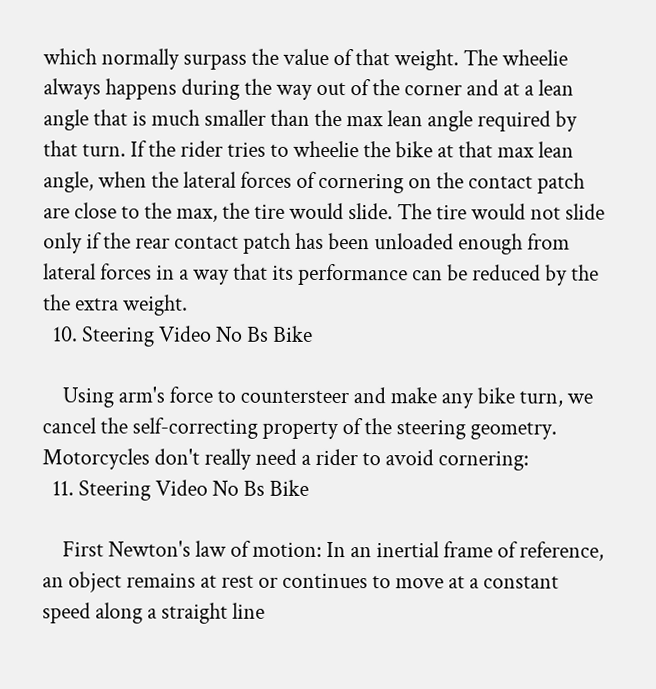which normally surpass the value of that weight. The wheelie always happens during the way out of the corner and at a lean angle that is much smaller than the max lean angle required by that turn. If the rider tries to wheelie the bike at that max lean angle, when the lateral forces of cornering on the contact patch are close to the max, the tire would slide. The tire would not slide only if the rear contact patch has been unloaded enough from lateral forces in a way that its performance can be reduced by the the extra weight.
  10. Steering Video No Bs Bike

    Using arm's force to countersteer and make any bike turn, we cancel the self-correcting property of the steering geometry. Motorcycles don't really need a rider to avoid cornering:
  11. Steering Video No Bs Bike

    First Newton's law of motion: In an inertial frame of reference, an object remains at rest or continues to move at a constant speed along a straight line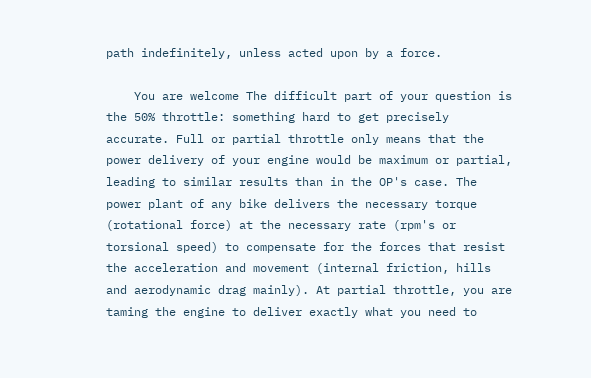path indefinitely, unless acted upon by a force.

    You are welcome The difficult part of your question is the 50% throttle: something hard to get precisely accurate. Full or partial throttle only means that the power delivery of your engine would be maximum or partial, leading to similar results than in the OP's case. The power plant of any bike delivers the necessary torque (rotational force) at the necessary rate (rpm's or torsional speed) to compensate for the forces that resist the acceleration and movement (internal friction, hills and aerodynamic drag mainly). At partial throttle, you are taming the engine to deliver exactly what you need to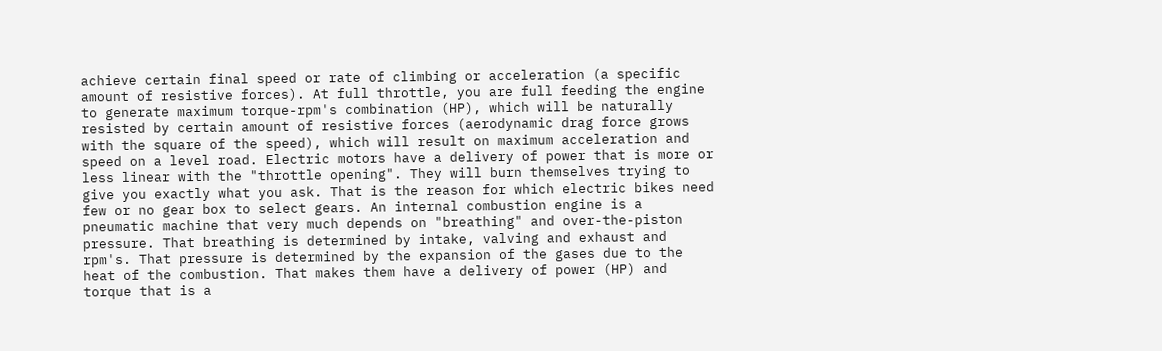achieve certain final speed or rate of climbing or acceleration (a specific amount of resistive forces). At full throttle, you are full feeding the engine to generate maximum torque-rpm's combination (HP), which will be naturally resisted by certain amount of resistive forces (aerodynamic drag force grows with the square of the speed), which will result on maximum acceleration and speed on a level road. Electric motors have a delivery of power that is more or less linear with the "throttle opening". They will burn themselves trying to give you exactly what you ask. That is the reason for which electric bikes need few or no gear box to select gears. An internal combustion engine is a pneumatic machine that very much depends on "breathing" and over-the-piston pressure. That breathing is determined by intake, valving and exhaust and rpm's. That pressure is determined by the expansion of the gases due to the heat of the combustion. That makes them have a delivery of power (HP) and torque that is a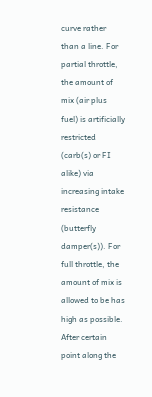curve rather than a line. For partial throttle, the amount of mix (air plus fuel) is artificially restricted (carb(s) or FI alike) via increasing intake resistance (butterfly damper(s)). For full throttle, the amount of mix is allowed to be has high as possible. After certain point along the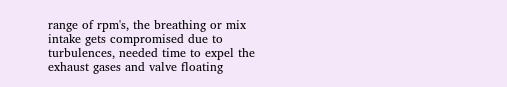range of rpm's, the breathing or mix intake gets compromised due to turbulences, needed time to expel the exhaust gases and valve floating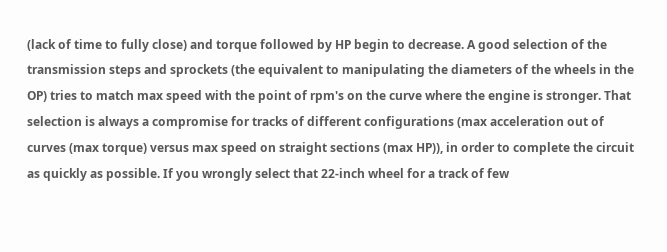(lack of time to fully close) and torque followed by HP begin to decrease. A good selection of the transmission steps and sprockets (the equivalent to manipulating the diameters of the wheels in the OP) tries to match max speed with the point of rpm's on the curve where the engine is stronger. That selection is always a compromise for tracks of different configurations (max acceleration out of curves (max torque) versus max speed on straight sections (max HP)), in order to complete the circuit as quickly as possible. If you wrongly select that 22-inch wheel for a track of few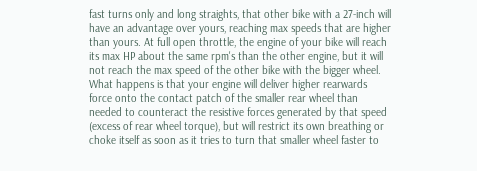fast turns only and long straights, that other bike with a 27-inch will have an advantage over yours, reaching max speeds that are higher than yours. At full open throttle, the engine of your bike will reach its max HP about the same rpm's than the other engine, but it will not reach the max speed of the other bike with the bigger wheel. What happens is that your engine will deliver higher rearwards force onto the contact patch of the smaller rear wheel than needed to counteract the resistive forces generated by that speed (excess of rear wheel torque), but will restrict its own breathing or choke itself as soon as it tries to turn that smaller wheel faster to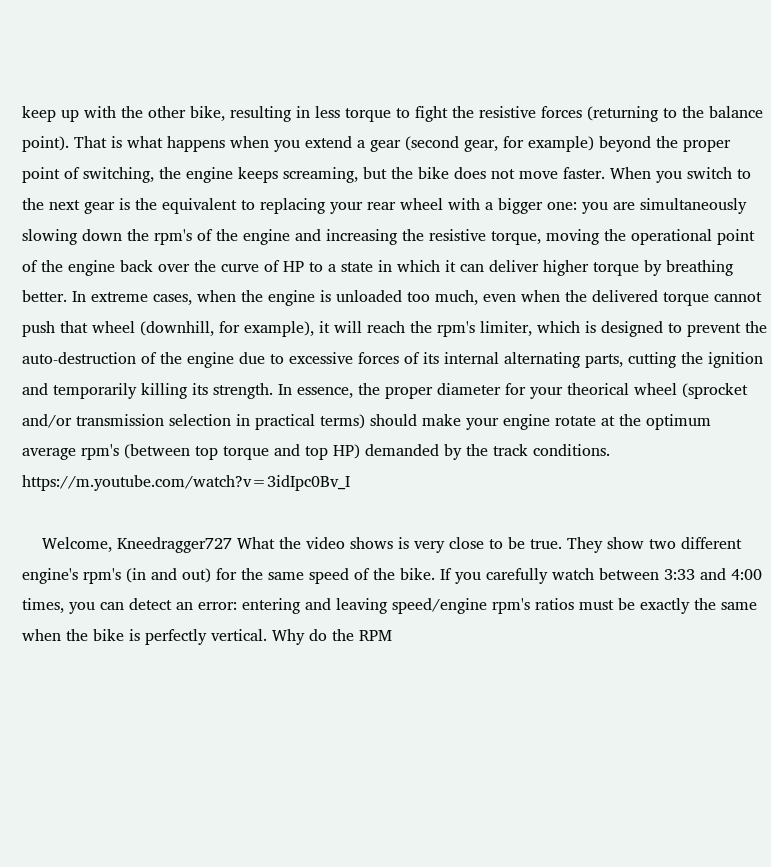keep up with the other bike, resulting in less torque to fight the resistive forces (returning to the balance point). That is what happens when you extend a gear (second gear, for example) beyond the proper point of switching, the engine keeps screaming, but the bike does not move faster. When you switch to the next gear is the equivalent to replacing your rear wheel with a bigger one: you are simultaneously slowing down the rpm's of the engine and increasing the resistive torque, moving the operational point of the engine back over the curve of HP to a state in which it can deliver higher torque by breathing better. In extreme cases, when the engine is unloaded too much, even when the delivered torque cannot push that wheel (downhill, for example), it will reach the rpm's limiter, which is designed to prevent the auto-destruction of the engine due to excessive forces of its internal alternating parts, cutting the ignition and temporarily killing its strength. In essence, the proper diameter for your theorical wheel (sprocket and/or transmission selection in practical terms) should make your engine rotate at the optimum average rpm's (between top torque and top HP) demanded by the track conditions. https://m.youtube.com/watch?v=3idIpc0Bv_I

    Welcome, Kneedragger727 What the video shows is very close to be true. They show two different engine's rpm's (in and out) for the same speed of the bike. If you carefully watch between 3:33 and 4:00 times, you can detect an error: entering and leaving speed/engine rpm's ratios must be exactly the same when the bike is perfectly vertical. Why do the RPM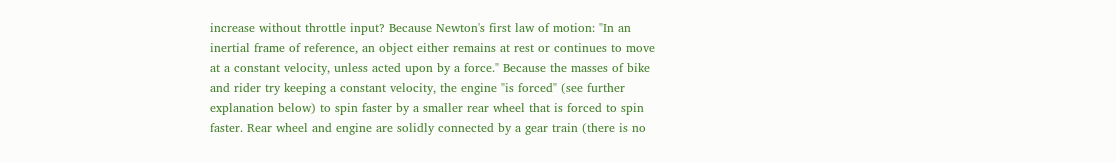increase without throttle input? Because Newton's first law of motion: "In an inertial frame of reference, an object either remains at rest or continues to move at a constant velocity, unless acted upon by a force." Because the masses of bike and rider try keeping a constant velocity, the engine "is forced" (see further explanation below) to spin faster by a smaller rear wheel that is forced to spin faster. Rear wheel and engine are solidly connected by a gear train (there is no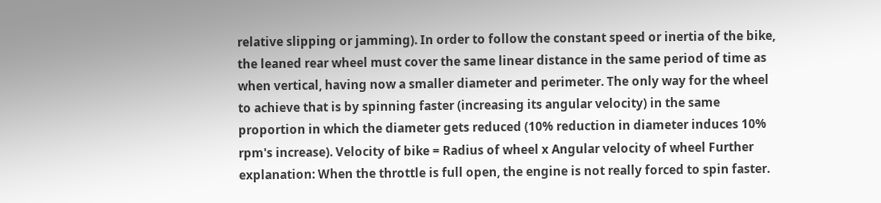relative slipping or jamming). In order to follow the constant speed or inertia of the bike, the leaned rear wheel must cover the same linear distance in the same period of time as when vertical, having now a smaller diameter and perimeter. The only way for the wheel to achieve that is by spinning faster (increasing its angular velocity) in the same proportion in which the diameter gets reduced (10% reduction in diameter induces 10% rpm's increase). Velocity of bike = Radius of wheel x Angular velocity of wheel Further explanation: When the throttle is full open, the engine is not really forced to spin faster.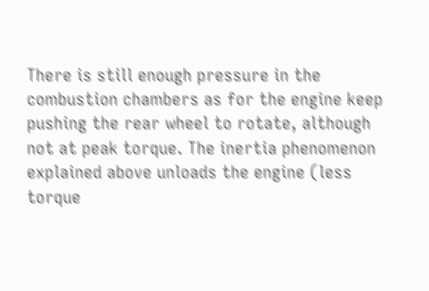There is still enough pressure in the combustion chambers as for the engine keep pushing the rear wheel to rotate, although not at peak torque. The inertia phenomenon explained above unloads the engine (less torque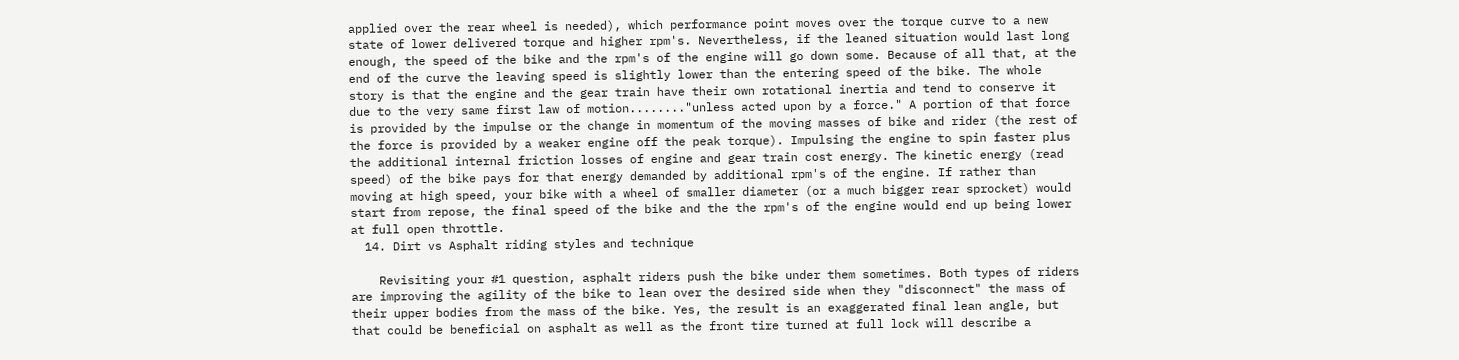applied over the rear wheel is needed), which performance point moves over the torque curve to a new state of lower delivered torque and higher rpm's. Nevertheless, if the leaned situation would last long enough, the speed of the bike and the rpm's of the engine will go down some. Because of all that, at the end of the curve the leaving speed is slightly lower than the entering speed of the bike. The whole story is that the engine and the gear train have their own rotational inertia and tend to conserve it due to the very same first law of motion........"unless acted upon by a force." A portion of that force is provided by the impulse or the change in momentum of the moving masses of bike and rider (the rest of the force is provided by a weaker engine off the peak torque). Impulsing the engine to spin faster plus the additional internal friction losses of engine and gear train cost energy. The kinetic energy (read speed) of the bike pays for that energy demanded by additional rpm's of the engine. If rather than moving at high speed, your bike with a wheel of smaller diameter (or a much bigger rear sprocket) would start from repose, the final speed of the bike and the the rpm's of the engine would end up being lower at full open throttle.
  14. Dirt vs Asphalt riding styles and technique

    Revisiting your #1 question, asphalt riders push the bike under them sometimes. Both types of riders are improving the agility of the bike to lean over the desired side when they "disconnect" the mass of their upper bodies from the mass of the bike. Yes, the result is an exaggerated final lean angle, but that could be beneficial on asphalt as well as the front tire turned at full lock will describe a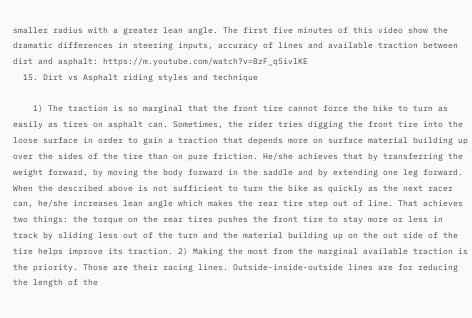smaller radius with a greater lean angle. The first five minutes of this video show the dramatic differences in steering inputs, accuracy of lines and available traction between dirt and asphalt: https://m.youtube.com/watch?v=BzF_q5ivlKE
  15. Dirt vs Asphalt riding styles and technique

    1) The traction is so marginal that the front tire cannot force the bike to turn as easily as tires on asphalt can. Sometimes, the rider tries digging the front tire into the loose surface in order to gain a traction that depends more on surface material building up over the sides of the tire than on pure friction. He/she achieves that by transferring the weight forward, by moving the body forward in the saddle and by extending one leg forward. When the described above is not sufficient to turn the bike as quickly as the next racer can, he/she increases lean angle which makes the rear tire step out of line. That achieves two things: the torque on the rear tires pushes the front tire to stay more or less in track by sliding less out of the turn and the material building up on the out side of the tire helps improve its traction. 2) Making the most from the marginal available traction is the priority. Those are their racing lines. Outside-inside-outside lines are for reducing the length of the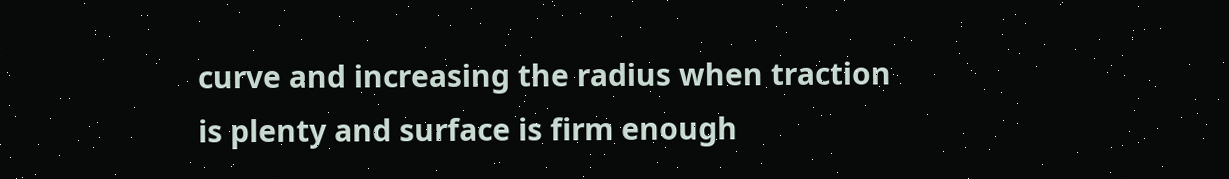curve and increasing the radius when traction is plenty and surface is firm enough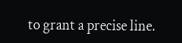to grant a precise line.